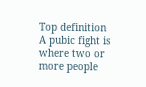Top definition
A pubic fight is where two or more people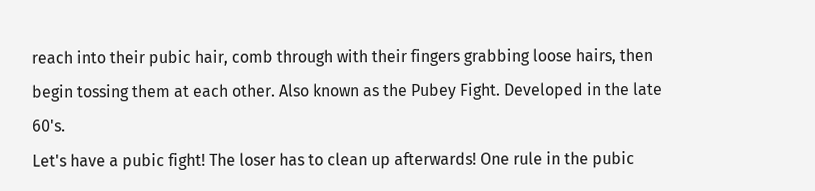reach into their pubic hair, comb through with their fingers grabbing loose hairs, then begin tossing them at each other. Also known as the Pubey Fight. Developed in the late 60's.
Let's have a pubic fight! The loser has to clean up afterwards! One rule in the pubic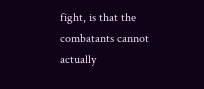fight, is that the combatants cannot actually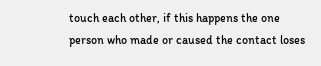touch each other, if this happens the one person who made or caused the contact loses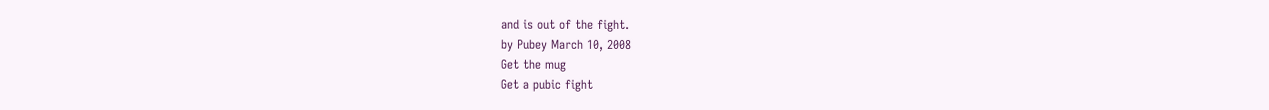and is out of the fight.
by Pubey March 10, 2008
Get the mug
Get a pubic fight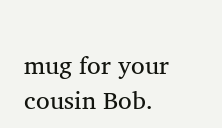mug for your cousin Bob.